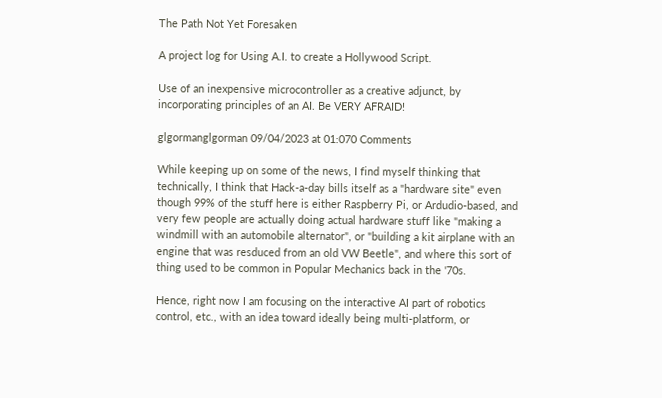The Path Not Yet Foresaken

A project log for Using A.I. to create a Hollywood Script.

Use of an inexpensive microcontroller as a creative adjunct, by incorporating principles of an AI. Be VERY AFRAID!

glgormanglgorman 09/04/2023 at 01:070 Comments

While keeping up on some of the news, I find myself thinking that technically, I think that Hack-a-day bills itself as a "hardware site" even though 99% of the stuff here is either Raspberry Pi, or Ardudio-based, and very few people are actually doing actual hardware stuff like "making a windmill with an automobile alternator", or "building a kit airplane with an engine that was resduced from an old VW Beetle", and where this sort of thing used to be common in Popular Mechanics back in the '70s.

Hence, right now I am focusing on the interactive AI part of robotics control, etc., with an idea toward ideally being multi-platform, or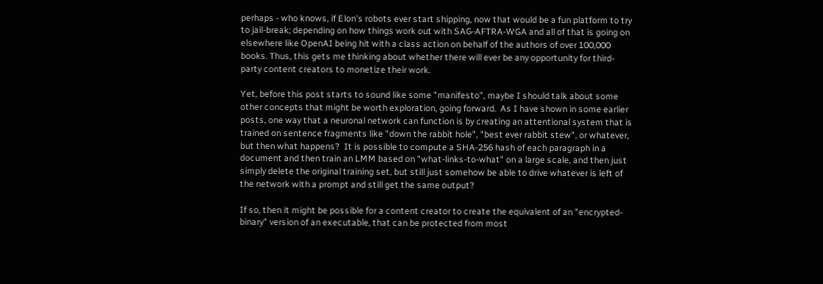perhaps - who knows, if Elon's robots ever start shipping, now that would be a fun platform to try to jail-break; depending on how things work out with SAG-AFTRA-WGA and all of that is going on elsewhere like OpenAI being hit with a class action on behalf of the authors of over 100,000 books. Thus, this gets me thinking about whether there will ever be any opportunity for third-party content creators to monetize their work.

Yet, before this post starts to sound like some "manifesto", maybe I should talk about some other concepts that might be worth exploration, going forward.  As I have shown in some earlier posts, one way that a neuronal network can function is by creating an attentional system that is trained on sentence fragments like "down the rabbit hole", "best ever rabbit stew", or whatever, but then what happens?  It is possible to compute a SHA-256 hash of each paragraph in a document and then train an LMM based on "what-links-to-what" on a large scale, and then just simply delete the original training set, but still just somehow be able to drive whatever is left of the network with a prompt and still get the same output?

If so, then it might be possible for a content creator to create the equivalent of an "encrypted-binary" version of an executable, that can be protected from most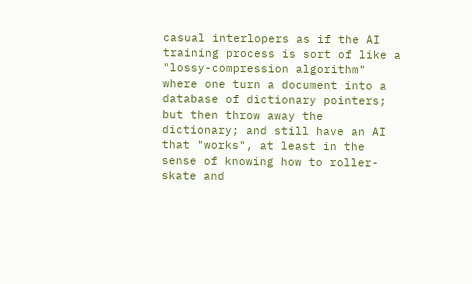casual interlopers as if the AI training process is sort of like a "lossy-compression algorithm" where one turn a document into a database of dictionary pointers; but then throw away the dictionary; and still have an AI that "works", at least in the sense of knowing how to roller-skate and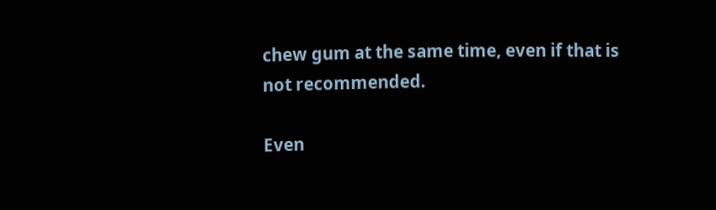chew gum at the same time, even if that is not recommended.

Even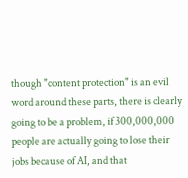though "content protection" is an evil word around these parts, there is clearly going to be a problem, if 300,000,000 people are actually going to lose their jobs because of AI, and that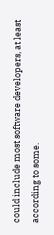could include most software developers, at least according to some.